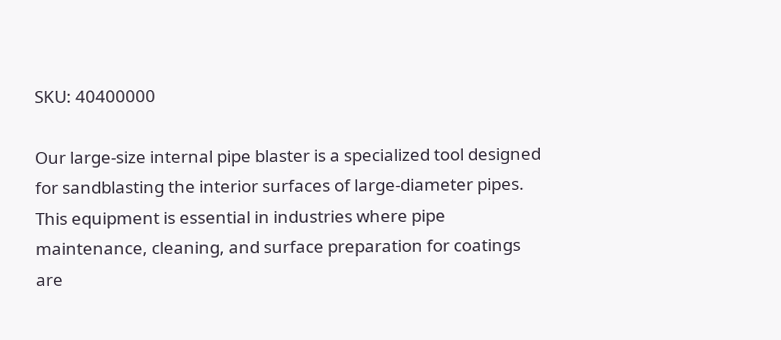SKU: 40400000

Our large-size internal pipe blaster is a specialized tool designed for sandblasting the interior surfaces of large-diameter pipes. This equipment is essential in industries where pipe maintenance, cleaning, and surface preparation for coatings are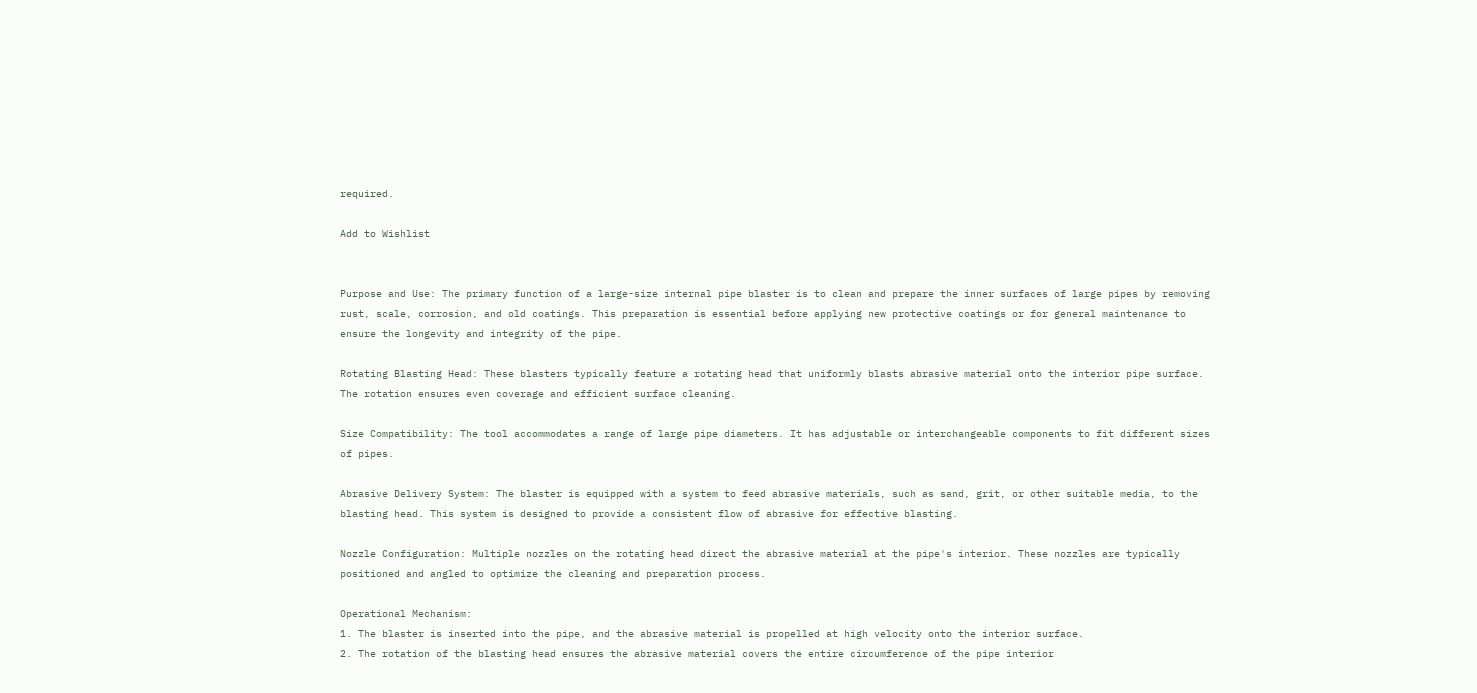required.

Add to Wishlist


Purpose and Use: The primary function of a large-size internal pipe blaster is to clean and prepare the inner surfaces of large pipes by removing rust, scale, corrosion, and old coatings. This preparation is essential before applying new protective coatings or for general maintenance to ensure the longevity and integrity of the pipe.

Rotating Blasting Head: These blasters typically feature a rotating head that uniformly blasts abrasive material onto the interior pipe surface. The rotation ensures even coverage and efficient surface cleaning.

Size Compatibility: The tool accommodates a range of large pipe diameters. It has adjustable or interchangeable components to fit different sizes of pipes.

Abrasive Delivery System: The blaster is equipped with a system to feed abrasive materials, such as sand, grit, or other suitable media, to the blasting head. This system is designed to provide a consistent flow of abrasive for effective blasting.

Nozzle Configuration: Multiple nozzles on the rotating head direct the abrasive material at the pipe's interior. These nozzles are typically positioned and angled to optimize the cleaning and preparation process.

Operational Mechanism:
1. The blaster is inserted into the pipe, and the abrasive material is propelled at high velocity onto the interior surface.
2. The rotation of the blasting head ensures the abrasive material covers the entire circumference of the pipe interior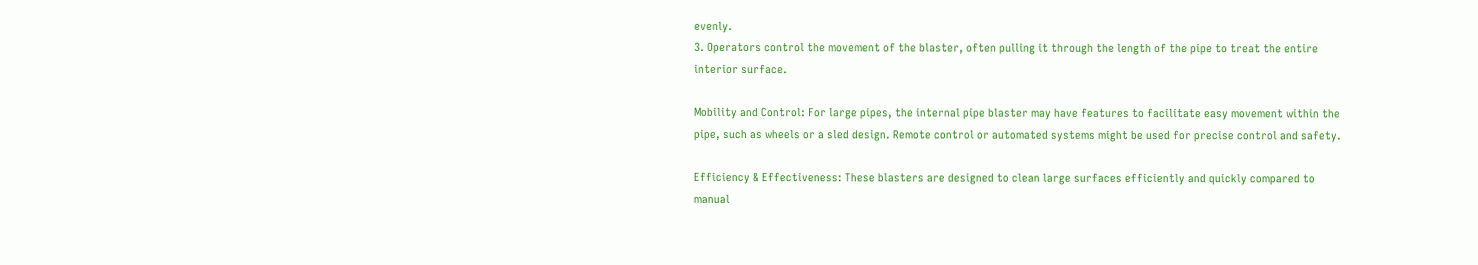evenly.
3. Operators control the movement of the blaster, often pulling it through the length of the pipe to treat the entire interior surface.

Mobility and Control: For large pipes, the internal pipe blaster may have features to facilitate easy movement within the pipe, such as wheels or a sled design. Remote control or automated systems might be used for precise control and safety.

Efficiency & Effectiveness: These blasters are designed to clean large surfaces efficiently and quickly compared to manual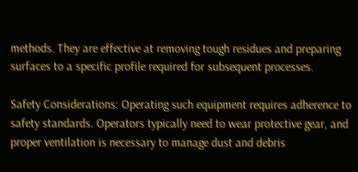methods. They are effective at removing tough residues and preparing surfaces to a specific profile required for subsequent processes.

Safety Considerations: Operating such equipment requires adherence to safety standards. Operators typically need to wear protective gear, and proper ventilation is necessary to manage dust and debris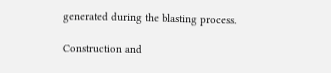generated during the blasting process.

Construction and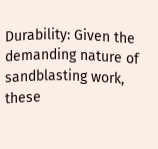Durability: Given the demanding nature of sandblasting work, these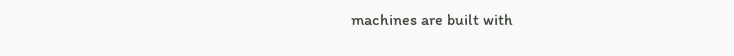machines are built with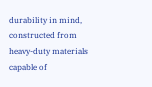durability in mind, constructed from heavy-duty materials capable of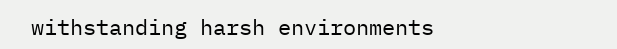withstanding harsh environments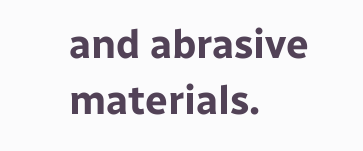and abrasive materials.